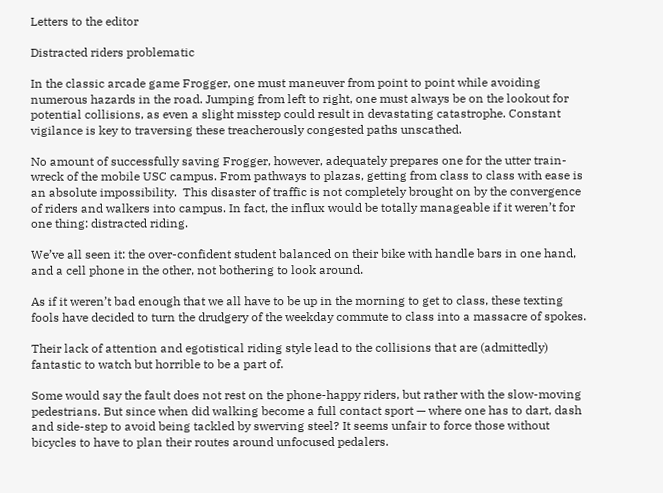Letters to the editor

Distracted riders problematic

In the classic arcade game Frogger, one must maneuver from point to point while avoiding numerous hazards in the road. Jumping from left to right, one must always be on the lookout for potential collisions, as even a slight misstep could result in devastating catastrophe. Constant vigilance is key to traversing these treacherously congested paths unscathed.

No amount of successfully saving Frogger, however, adequately prepares one for the utter train-wreck of the mobile USC campus. From pathways to plazas, getting from class to class with ease is an absolute impossibility.  This disaster of traffic is not completely brought on by the convergence of riders and walkers into campus. In fact, the influx would be totally manageable if it weren’t for one thing: distracted riding.

We’ve all seen it: the over-confident student balanced on their bike with handle bars in one hand, and a cell phone in the other, not bothering to look around.

As if it weren’t bad enough that we all have to be up in the morning to get to class, these texting fools have decided to turn the drudgery of the weekday commute to class into a massacre of spokes.

Their lack of attention and egotistical riding style lead to the collisions that are (admittedly) fantastic to watch but horrible to be a part of.

Some would say the fault does not rest on the phone-happy riders, but rather with the slow-moving pedestrians. But since when did walking become a full contact sport — where one has to dart, dash and side-step to avoid being tackled by swerving steel? It seems unfair to force those without bicycles to have to plan their routes around unfocused pedalers.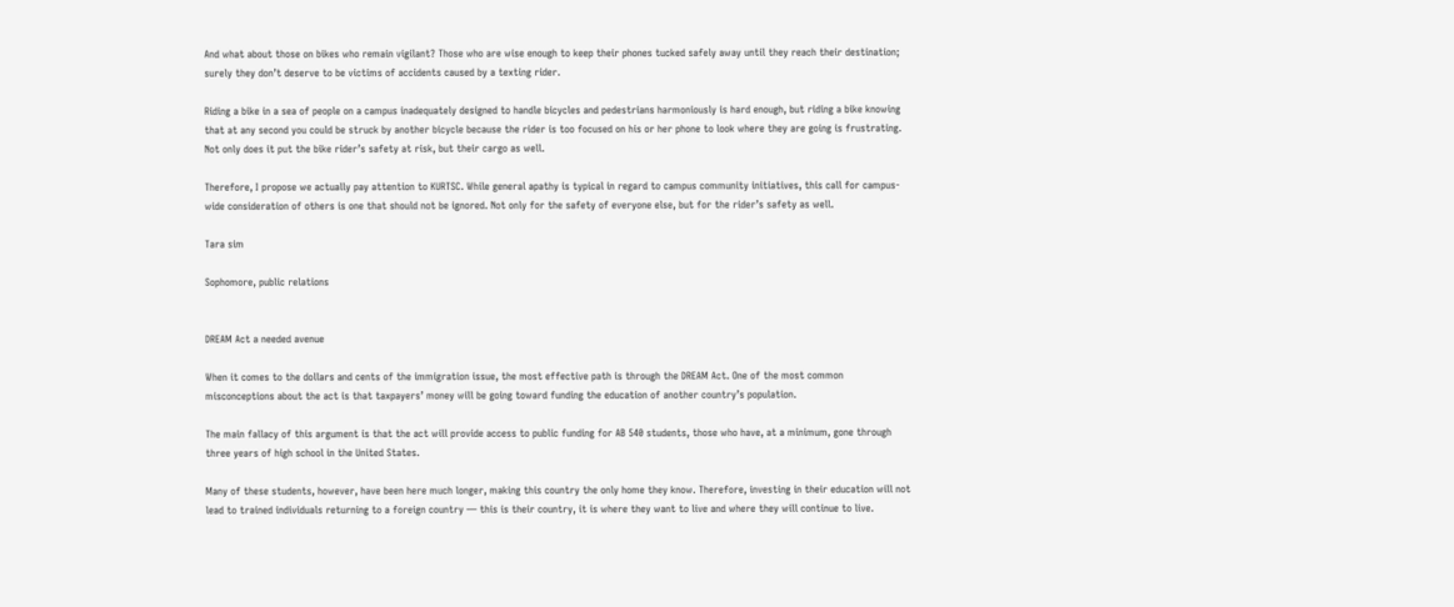And what about those on bikes who remain vigilant? Those who are wise enough to keep their phones tucked safely away until they reach their destination; surely they don’t deserve to be victims of accidents caused by a texting rider.

Riding a bike in a sea of people on a campus inadequately designed to handle bicycles and pedestrians harmoniously is hard enough, but riding a bike knowing that at any second you could be struck by another bicycle because the rider is too focused on his or her phone to look where they are going is frustrating. Not only does it put the bike rider’s safety at risk, but their cargo as well.

Therefore, I propose we actually pay attention to KURTSC. While general apathy is typical in regard to campus community initiatives, this call for campus-wide consideration of others is one that should not be ignored. Not only for the safety of everyone else, but for the rider’s safety as well.

Tara sim

Sophomore, public relations


DREAM Act a needed avenue

When it comes to the dollars and cents of the immigration issue, the most effective path is through the DREAM Act. One of the most common misconceptions about the act is that taxpayers’ money will be going toward funding the education of another country’s population.

The main fallacy of this argument is that the act will provide access to public funding for AB 540 students, those who have, at a minimum, gone through three years of high school in the United States.

Many of these students, however, have been here much longer, making this country the only home they know. Therefore, investing in their education will not lead to trained individuals returning to a foreign country — this is their country, it is where they want to live and where they will continue to live.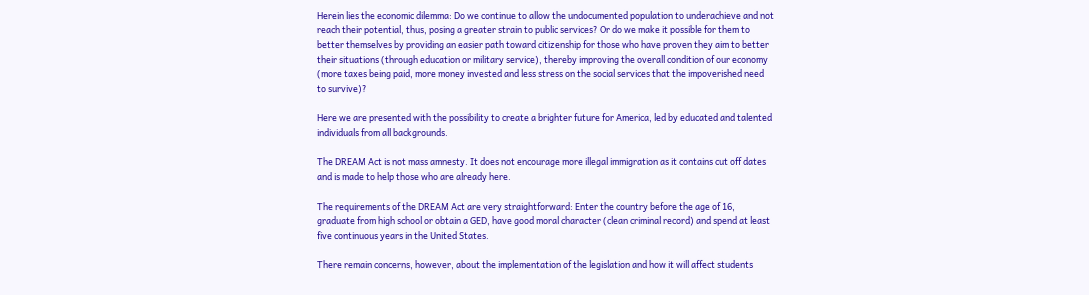Herein lies the economic dilemma: Do we continue to allow the undocumented population to underachieve and not reach their potential, thus, posing a greater strain to public services? Or do we make it possible for them to better themselves by providing an easier path toward citizenship for those who have proven they aim to better their situations (through education or military service), thereby improving the overall condition of our economy (more taxes being paid, more money invested and less stress on the social services that the impoverished need to survive)?

Here we are presented with the possibility to create a brighter future for America, led by educated and talented individuals from all backgrounds.

The DREAM Act is not mass amnesty. It does not encourage more illegal immigration as it contains cut off dates and is made to help those who are already here.

The requirements of the DREAM Act are very straightforward: Enter the country before the age of 16, graduate from high school or obtain a GED, have good moral character (clean criminal record) and spend at least five continuous years in the United States.

There remain concerns, however, about the implementation of the legislation and how it will affect students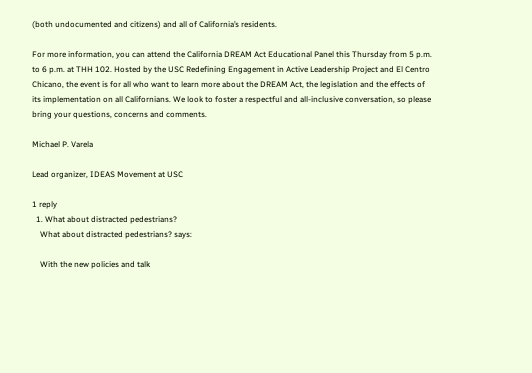(both undocumented and citizens) and all of California’s residents.

For more information, you can attend the California DREAM Act Educational Panel this Thursday from 5 p.m. to 6 p.m. at THH 102. Hosted by the USC Redefining Engagement in Active Leadership Project and El Centro Chicano, the event is for all who want to learn more about the DREAM Act, the legislation and the effects of its implementation on all Californians. We look to foster a respectful and all-inclusive conversation, so please bring your questions, concerns and comments.

Michael P. Varela

Lead organizer, IDEAS Movement at USC

1 reply
  1. What about distracted pedestrians?
    What about distracted pedestrians? says:

    With the new policies and talk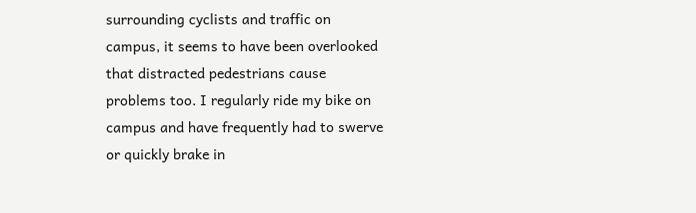surrounding cyclists and traffic on campus, it seems to have been overlooked that distracted pedestrians cause problems too. I regularly ride my bike on campus and have frequently had to swerve or quickly brake in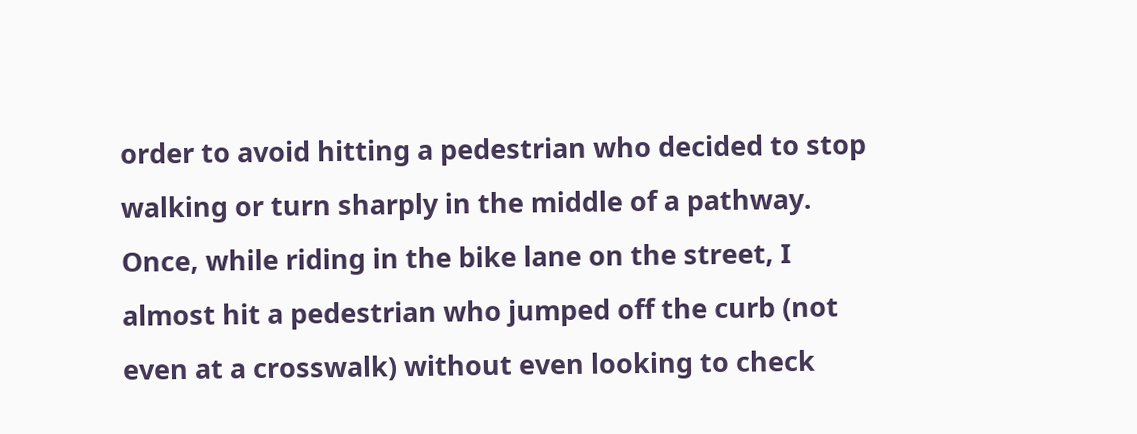order to avoid hitting a pedestrian who decided to stop walking or turn sharply in the middle of a pathway. Once, while riding in the bike lane on the street, I almost hit a pedestrian who jumped off the curb (not even at a crosswalk) without even looking to check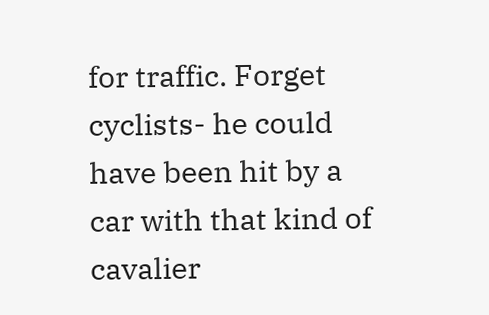for traffic. Forget cyclists- he could have been hit by a car with that kind of cavalier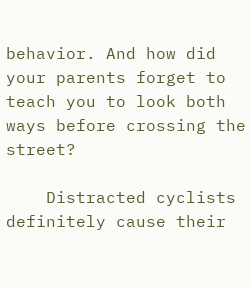behavior. And how did your parents forget to teach you to look both ways before crossing the street?

    Distracted cyclists definitely cause their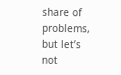share of problems, but let’s not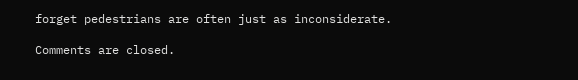forget pedestrians are often just as inconsiderate.

Comments are closed.